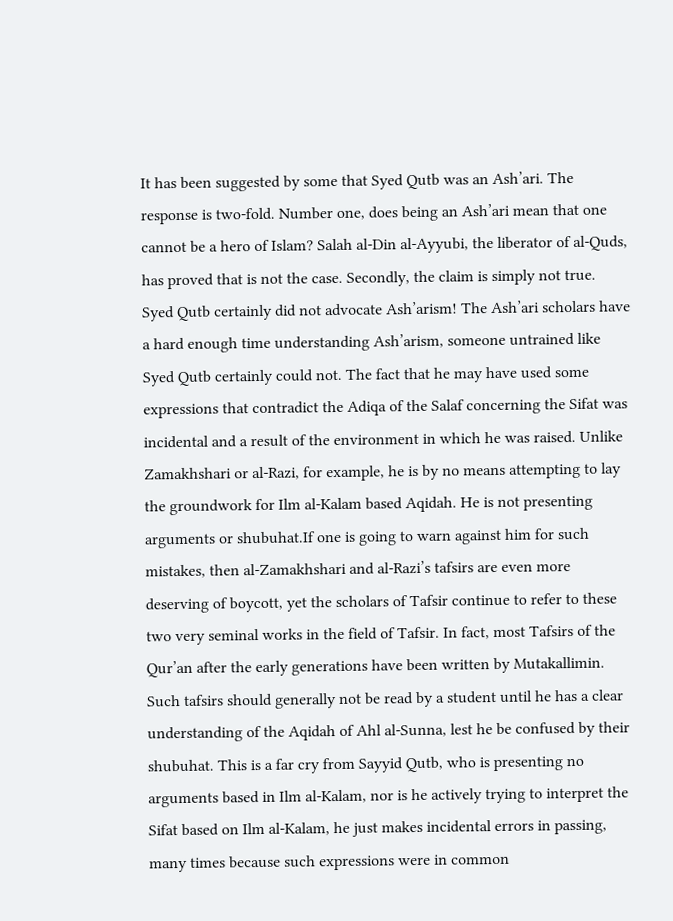It has been suggested by some that Syed Qutb was an Ash’ari. The response is two-fold. Number one, does being an Ash’ari mean that one cannot be a hero of Islam? Salah al-Din al-Ayyubi, the liberator of al-Quds, has proved that is not the case. Secondly, the claim is simply not true.
Syed Qutb certainly did not advocate Ash’arism! The Ash’ari scholars have a hard enough time understanding Ash’arism, someone untrained like Syed Qutb certainly could not. The fact that he may have used some expressions that contradict the Adiqa of the Salaf concerning the Sifat was incidental and a result of the environment in which he was raised. Unlike Zamakhshari or al-Razi, for example, he is by no means attempting to lay the groundwork for Ilm al-Kalam based Aqidah. He is not presenting arguments or shubuhat.If one is going to warn against him for such mistakes, then al-Zamakhshari and al-Razi’s tafsirs are even more deserving of boycott, yet the scholars of Tafsir continue to refer to these two very seminal works in the field of Tafsir. In fact, most Tafsirs of the Qur’an after the early generations have been written by Mutakallimin. Such tafsirs should generally not be read by a student until he has a clear understanding of the Aqidah of Ahl al-Sunna, lest he be confused by their shubuhat. This is a far cry from Sayyid Qutb, who is presenting no arguments based in Ilm al-Kalam, nor is he actively trying to interpret the Sifat based on Ilm al-Kalam, he just makes incidental errors in passing, many times because such expressions were in common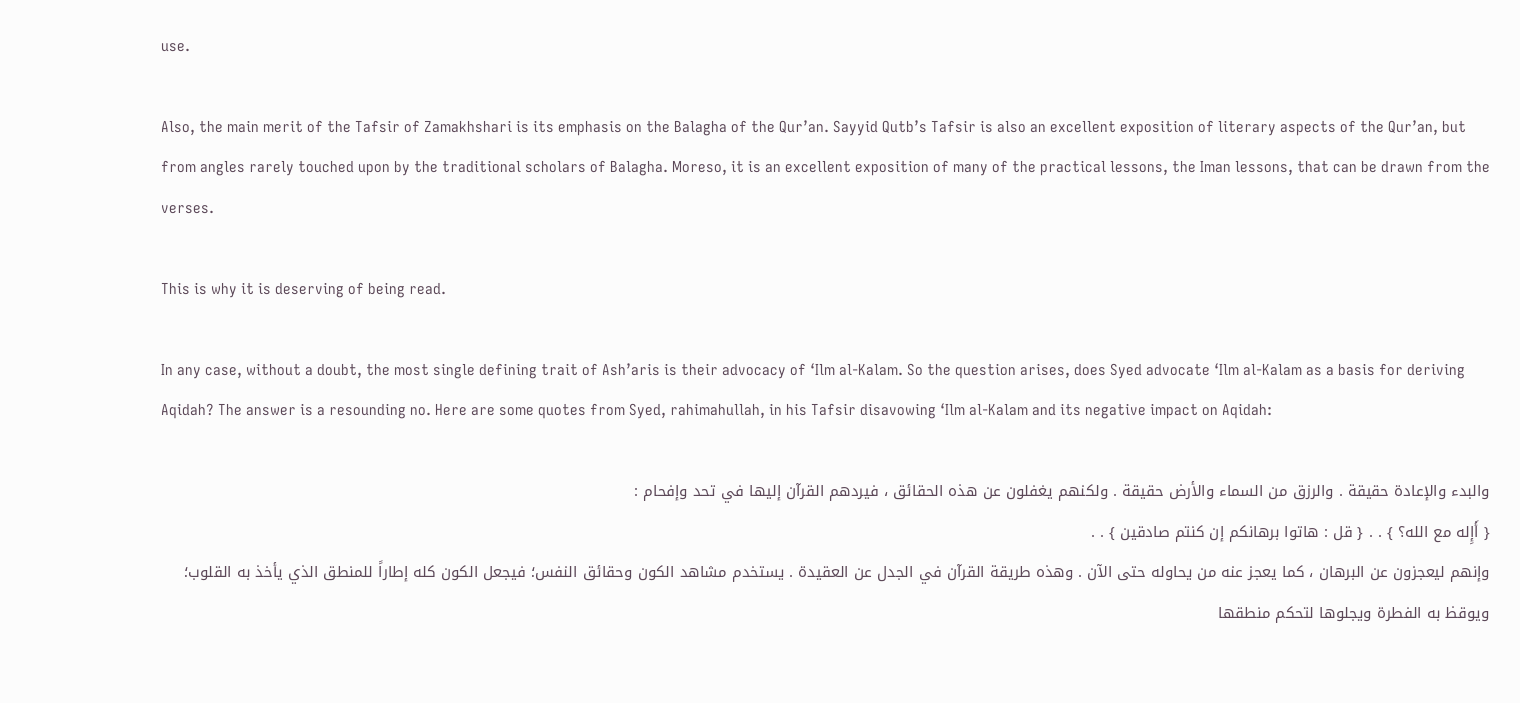use.

Also, the main merit of the Tafsir of Zamakhshari is its emphasis on the Balagha of the Qur’an. Sayyid Qutb’s Tafsir is also an excellent exposition of literary aspects of the Qur’an, but from angles rarely touched upon by the traditional scholars of Balagha. Moreso, it is an excellent exposition of many of the practical lessons, the Iman lessons, that can be drawn from the verses.

This is why it is deserving of being read.

In any case, without a doubt, the most single defining trait of Ash’aris is their advocacy of ‘Ilm al-Kalam. So the question arises, does Syed advocate ‘Ilm al-Kalam as a basis for deriving Aqidah? The answer is a resounding no. Here are some quotes from Syed, rahimahullah, in his Tafsir disavowing ‘Ilm al-Kalam and its negative impact on Aqidah:

والبدء والإعادة حقيقة . والرزق من السماء والأرض حقيقة . ولكنهم يغفلون عن هذه الحقائق ، فيردهم القرآن إليها في تحد وإفحام :
{ أَإِله مع الله؟ } . . { قل : هاتوا برهانكم إن كنتم صادقين } . .
وإنهم ليعجزون عن البرهان ، كما يعجز عنه من يحاوله حتى الآن . وهذه طريقة القرآن في الجدل عن العقيدة . يستخدم مشاهد الكون وحقائق النفس؛ فيجعل الكون كله إطاراً للمنطق الذي يأخذ به القلوب؛ ويوقظ به الفطرة ويجلوها لتحكم منطقها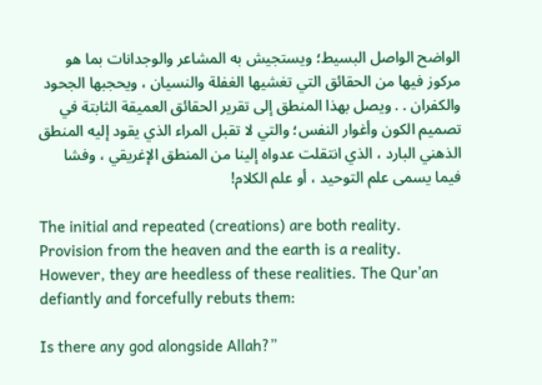الواضح الواصل البسيط؛ ويستجيش به المشاعر والوجدانات بما هو مركوز فيها من الحقائق التي تغشيها الغفلة والنسيان ، ويحجبها الجحود والكفران . . ويصل بهذا المنطق إلى تقرير الحقائق العميقة الثابتة في تصميم الكون وأغوار النفس؛ والتي لا تقبل المراء الذي يقود إليه المنطق الذهني البارد ، الذي انتقلت عدواه إلينا من المنطق الإغريقي ، وفشا فيما يسمى علم التوحيد ، أو علم الكلام!

The initial and repeated (creations) are both reality. Provision from the heaven and the earth is a reality. However, they are heedless of these realities. The Qur’an defiantly and forcefully rebuts them:

Is there any god alongside Allah?”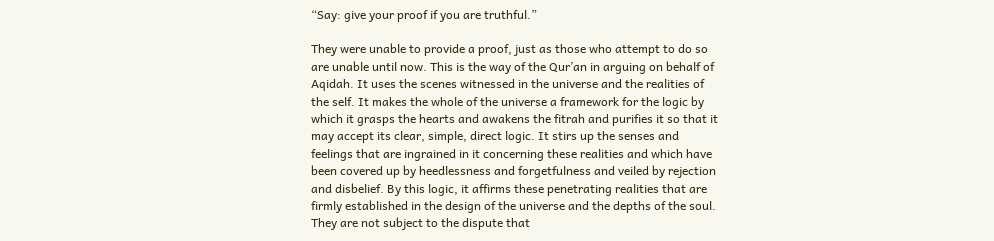“Say: give your proof if you are truthful.”

They were unable to provide a proof, just as those who attempt to do so are unable until now. This is the way of the Qur’an in arguing on behalf of Aqidah. It uses the scenes witnessed in the universe and the realities of the self. It makes the whole of the universe a framework for the logic by which it grasps the hearts and awakens the fitrah and purifies it so that it may accept its clear, simple, direct logic. It stirs up the senses and feelings that are ingrained in it concerning these realities and which have been covered up by heedlessness and forgetfulness and veiled by rejection and disbelief. By this logic, it affirms these penetrating realities that are firmly established in the design of the universe and the depths of the soul. They are not subject to the dispute that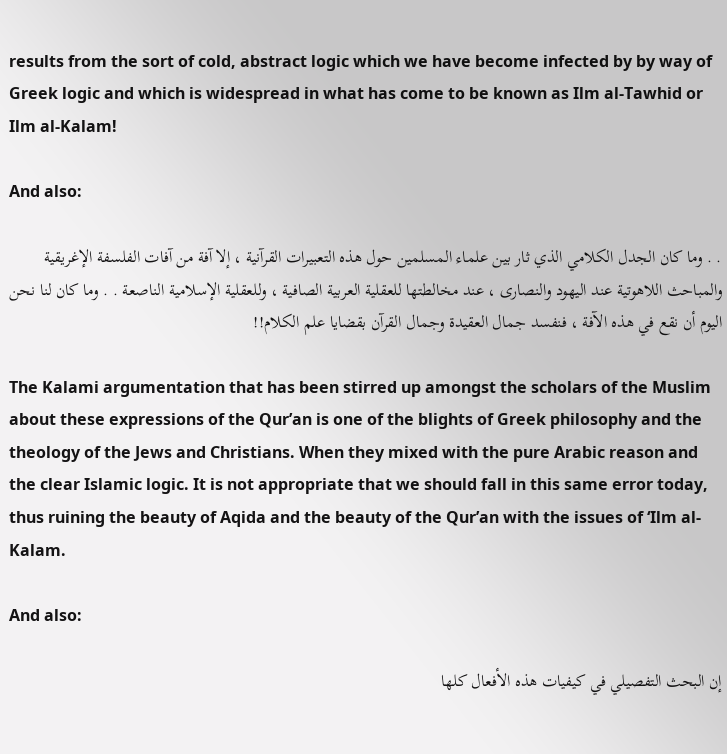results from the sort of cold, abstract logic which we have become infected by by way of Greek logic and which is widespread in what has come to be known as Ilm al-Tawhid or Ilm al-Kalam!

And also:

. . وما كان الجدل الكلامي الذي ثار بين علماء المسلمين حول هذه التعبيرات القرآنية ، إلا آفة من آفات الفلسفة الإغريقية والمباحث اللاهوتية عند اليهود والنصارى ، عند مخالطتها للعقلية العربية الصافية ، وللعقلية الإسلامية الناصعة . . وما كان لنا نحن اليوم أن نقع في هذه الآفة ، فنفسد جمال العقيدة وجمال القرآن بقضايا علم الكلام!!

The Kalami argumentation that has been stirred up amongst the scholars of the Muslim about these expressions of the Qur’an is one of the blights of Greek philosophy and the theology of the Jews and Christians. When they mixed with the pure Arabic reason and the clear Islamic logic. It is not appropriate that we should fall in this same error today, thus ruining the beauty of Aqida and the beauty of the Qur’an with the issues of ‘Ilm al-Kalam.

And also:

إن البحث التفصيلي في كيفيات هذه الأفعال كلها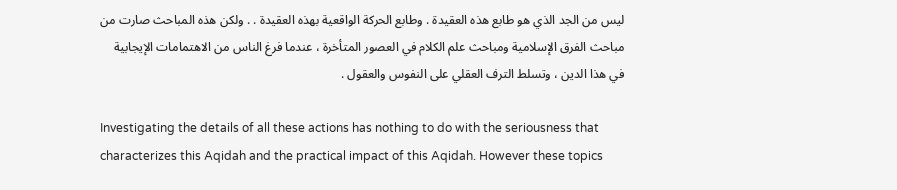ليس من الجد الذي هو طابع هذه العقيدة . وطابع الحركة الواقعية بهذه العقيدة . . ولكن هذه المباحث صارت من مباحث الفرق الإسلامية ومباحث علم الكلام في العصور المتأخرة ، عندما فرغ الناس من الاهتمامات الإيجابية في هذا الدين ، وتسلط الترف العقلي على النفوس والعقول .

Investigating the details of all these actions has nothing to do with the seriousness that characterizes this Aqidah and the practical impact of this Aqidah. However these topics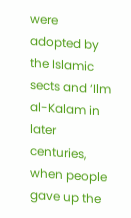were adopted by the Islamic sects and ‘Ilm al-Kalam in later centuries, when people gave up the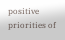positive priorities of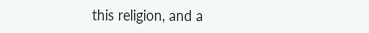this religion, and a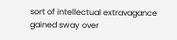sort of intellectual extravagance gained sway over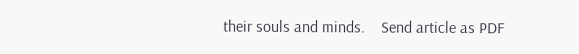their souls and minds.    Send article as PDF